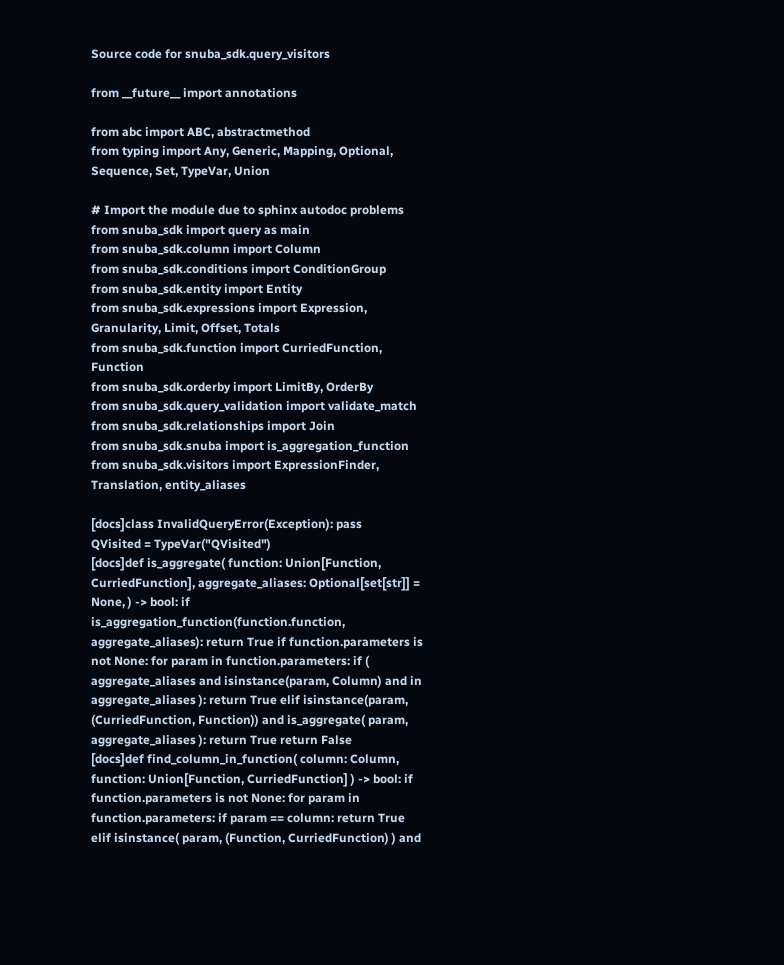Source code for snuba_sdk.query_visitors

from __future__ import annotations

from abc import ABC, abstractmethod
from typing import Any, Generic, Mapping, Optional, Sequence, Set, TypeVar, Union

# Import the module due to sphinx autodoc problems
from snuba_sdk import query as main
from snuba_sdk.column import Column
from snuba_sdk.conditions import ConditionGroup
from snuba_sdk.entity import Entity
from snuba_sdk.expressions import Expression, Granularity, Limit, Offset, Totals
from snuba_sdk.function import CurriedFunction, Function
from snuba_sdk.orderby import LimitBy, OrderBy
from snuba_sdk.query_validation import validate_match
from snuba_sdk.relationships import Join
from snuba_sdk.snuba import is_aggregation_function
from snuba_sdk.visitors import ExpressionFinder, Translation, entity_aliases

[docs]class InvalidQueryError(Exception): pass
QVisited = TypeVar("QVisited")
[docs]def is_aggregate( function: Union[Function, CurriedFunction], aggregate_aliases: Optional[set[str]] = None, ) -> bool: if is_aggregation_function(function.function, aggregate_aliases): return True if function.parameters is not None: for param in function.parameters: if ( aggregate_aliases and isinstance(param, Column) and in aggregate_aliases ): return True elif isinstance(param, (CurriedFunction, Function)) and is_aggregate( param, aggregate_aliases ): return True return False
[docs]def find_column_in_function( column: Column, function: Union[Function, CurriedFunction] ) -> bool: if function.parameters is not None: for param in function.parameters: if param == column: return True elif isinstance( param, (Function, CurriedFunction) ) and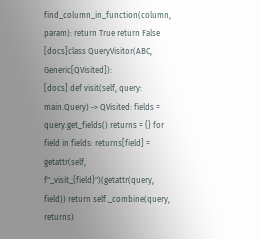find_column_in_function(column, param): return True return False
[docs]class QueryVisitor(ABC, Generic[QVisited]):
[docs] def visit(self, query: main.Query) -> QVisited: fields = query.get_fields() returns = {} for field in fields: returns[field] = getattr(self, f"_visit_{field}")(getattr(query, field)) return self._combine(query, returns)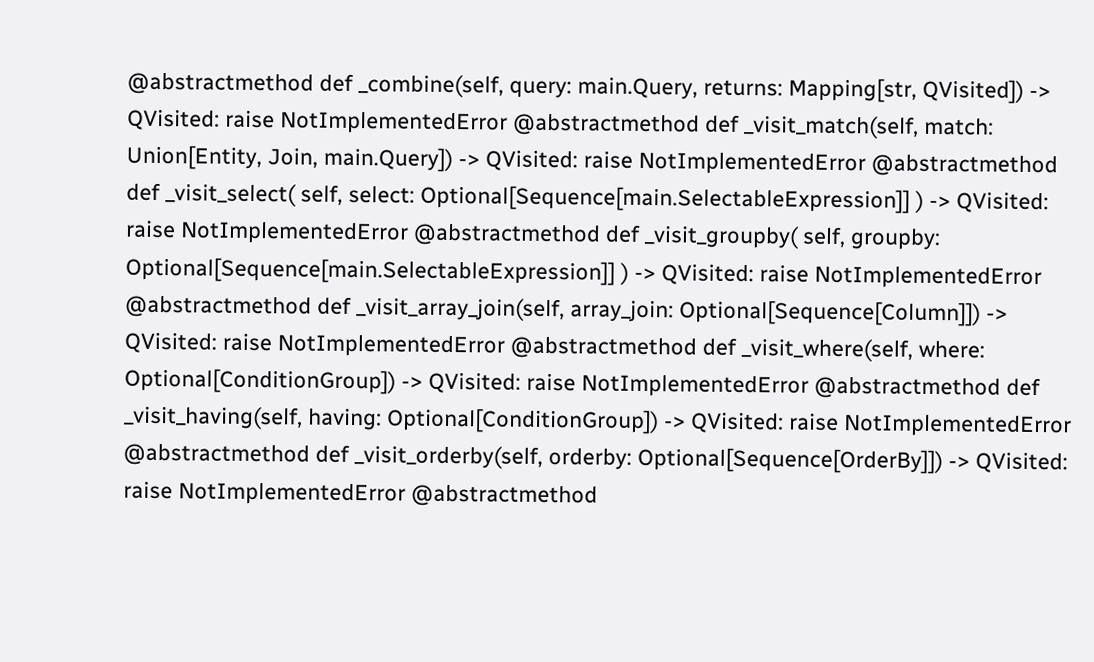@abstractmethod def _combine(self, query: main.Query, returns: Mapping[str, QVisited]) -> QVisited: raise NotImplementedError @abstractmethod def _visit_match(self, match: Union[Entity, Join, main.Query]) -> QVisited: raise NotImplementedError @abstractmethod def _visit_select( self, select: Optional[Sequence[main.SelectableExpression]] ) -> QVisited: raise NotImplementedError @abstractmethod def _visit_groupby( self, groupby: Optional[Sequence[main.SelectableExpression]] ) -> QVisited: raise NotImplementedError @abstractmethod def _visit_array_join(self, array_join: Optional[Sequence[Column]]) -> QVisited: raise NotImplementedError @abstractmethod def _visit_where(self, where: Optional[ConditionGroup]) -> QVisited: raise NotImplementedError @abstractmethod def _visit_having(self, having: Optional[ConditionGroup]) -> QVisited: raise NotImplementedError @abstractmethod def _visit_orderby(self, orderby: Optional[Sequence[OrderBy]]) -> QVisited: raise NotImplementedError @abstractmethod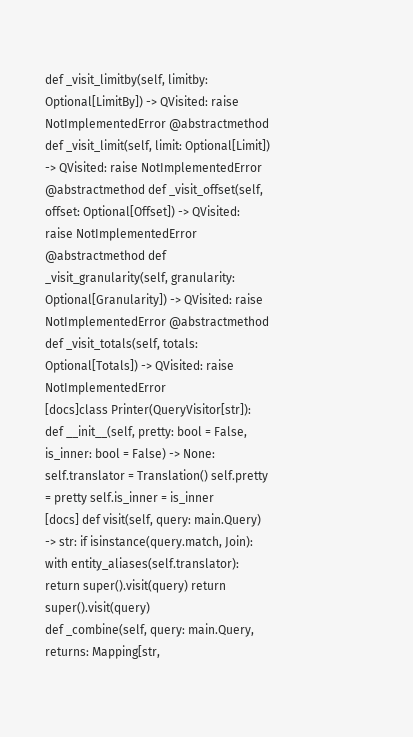def _visit_limitby(self, limitby: Optional[LimitBy]) -> QVisited: raise NotImplementedError @abstractmethod def _visit_limit(self, limit: Optional[Limit]) -> QVisited: raise NotImplementedError @abstractmethod def _visit_offset(self, offset: Optional[Offset]) -> QVisited: raise NotImplementedError @abstractmethod def _visit_granularity(self, granularity: Optional[Granularity]) -> QVisited: raise NotImplementedError @abstractmethod def _visit_totals(self, totals: Optional[Totals]) -> QVisited: raise NotImplementedError
[docs]class Printer(QueryVisitor[str]): def __init__(self, pretty: bool = False, is_inner: bool = False) -> None: self.translator = Translation() self.pretty = pretty self.is_inner = is_inner
[docs] def visit(self, query: main.Query) -> str: if isinstance(query.match, Join): with entity_aliases(self.translator): return super().visit(query) return super().visit(query)
def _combine(self, query: main.Query, returns: Mapping[str,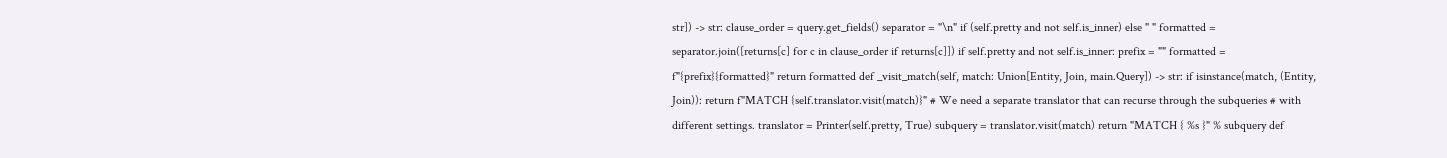str]) -> str: clause_order = query.get_fields() separator = "\n" if (self.pretty and not self.is_inner) else " " formatted = separator.join([returns[c] for c in clause_order if returns[c]]) if self.pretty and not self.is_inner: prefix = "" formatted = f"{prefix}{formatted}" return formatted def _visit_match(self, match: Union[Entity, Join, main.Query]) -> str: if isinstance(match, (Entity, Join)): return f"MATCH {self.translator.visit(match)}" # We need a separate translator that can recurse through the subqueries # with different settings. translator = Printer(self.pretty, True) subquery = translator.visit(match) return "MATCH { %s }" % subquery def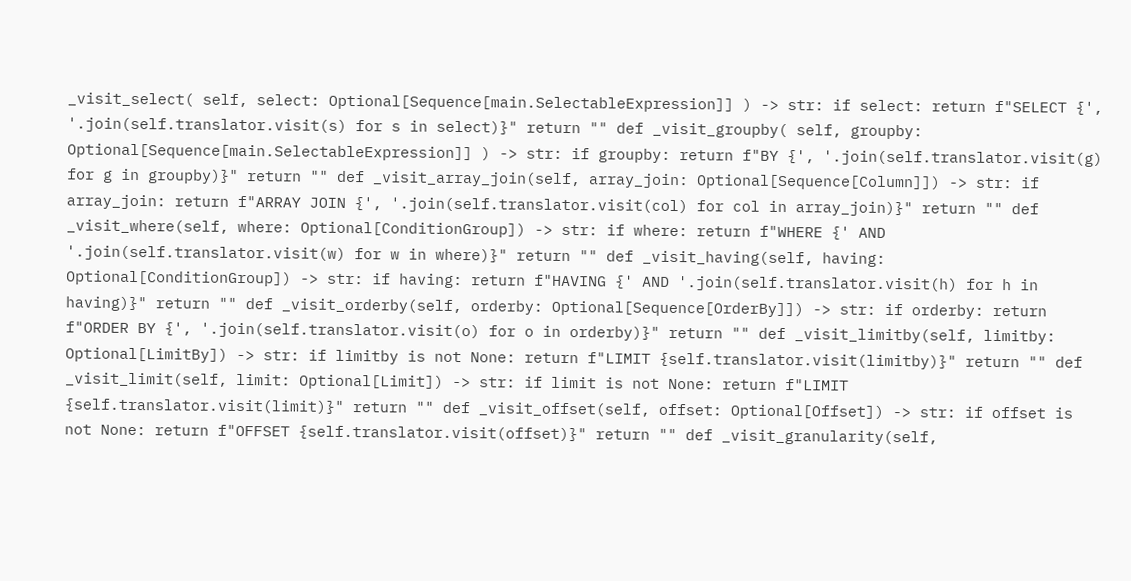_visit_select( self, select: Optional[Sequence[main.SelectableExpression]] ) -> str: if select: return f"SELECT {', '.join(self.translator.visit(s) for s in select)}" return "" def _visit_groupby( self, groupby: Optional[Sequence[main.SelectableExpression]] ) -> str: if groupby: return f"BY {', '.join(self.translator.visit(g) for g in groupby)}" return "" def _visit_array_join(self, array_join: Optional[Sequence[Column]]) -> str: if array_join: return f"ARRAY JOIN {', '.join(self.translator.visit(col) for col in array_join)}" return "" def _visit_where(self, where: Optional[ConditionGroup]) -> str: if where: return f"WHERE {' AND '.join(self.translator.visit(w) for w in where)}" return "" def _visit_having(self, having: Optional[ConditionGroup]) -> str: if having: return f"HAVING {' AND '.join(self.translator.visit(h) for h in having)}" return "" def _visit_orderby(self, orderby: Optional[Sequence[OrderBy]]) -> str: if orderby: return f"ORDER BY {', '.join(self.translator.visit(o) for o in orderby)}" return "" def _visit_limitby(self, limitby: Optional[LimitBy]) -> str: if limitby is not None: return f"LIMIT {self.translator.visit(limitby)}" return "" def _visit_limit(self, limit: Optional[Limit]) -> str: if limit is not None: return f"LIMIT {self.translator.visit(limit)}" return "" def _visit_offset(self, offset: Optional[Offset]) -> str: if offset is not None: return f"OFFSET {self.translator.visit(offset)}" return "" def _visit_granularity(self,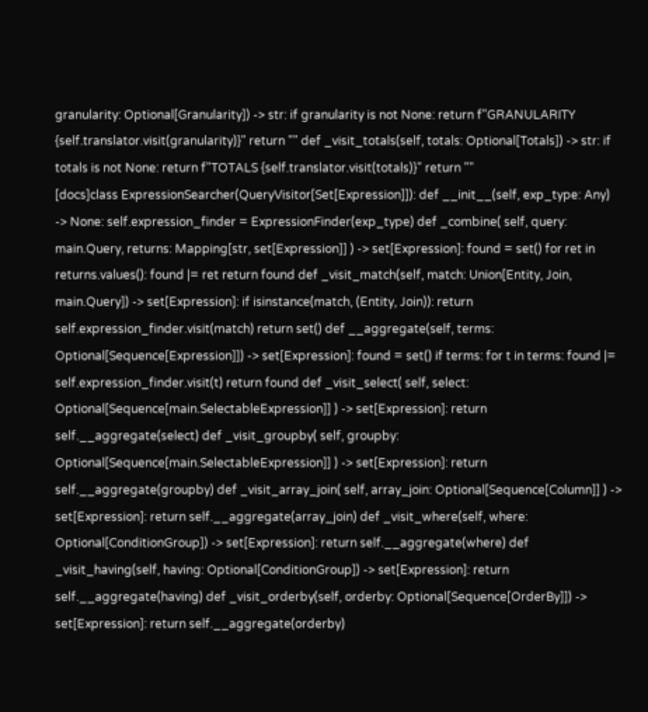granularity: Optional[Granularity]) -> str: if granularity is not None: return f"GRANULARITY {self.translator.visit(granularity)}" return "" def _visit_totals(self, totals: Optional[Totals]) -> str: if totals is not None: return f"TOTALS {self.translator.visit(totals)}" return ""
[docs]class ExpressionSearcher(QueryVisitor[Set[Expression]]): def __init__(self, exp_type: Any) -> None: self.expression_finder = ExpressionFinder(exp_type) def _combine( self, query: main.Query, returns: Mapping[str, set[Expression]] ) -> set[Expression]: found = set() for ret in returns.values(): found |= ret return found def _visit_match(self, match: Union[Entity, Join, main.Query]) -> set[Expression]: if isinstance(match, (Entity, Join)): return self.expression_finder.visit(match) return set() def __aggregate(self, terms: Optional[Sequence[Expression]]) -> set[Expression]: found = set() if terms: for t in terms: found |= self.expression_finder.visit(t) return found def _visit_select( self, select: Optional[Sequence[main.SelectableExpression]] ) -> set[Expression]: return self.__aggregate(select) def _visit_groupby( self, groupby: Optional[Sequence[main.SelectableExpression]] ) -> set[Expression]: return self.__aggregate(groupby) def _visit_array_join( self, array_join: Optional[Sequence[Column]] ) -> set[Expression]: return self.__aggregate(array_join) def _visit_where(self, where: Optional[ConditionGroup]) -> set[Expression]: return self.__aggregate(where) def _visit_having(self, having: Optional[ConditionGroup]) -> set[Expression]: return self.__aggregate(having) def _visit_orderby(self, orderby: Optional[Sequence[OrderBy]]) -> set[Expression]: return self.__aggregate(orderby)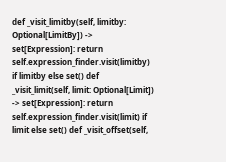def _visit_limitby(self, limitby: Optional[LimitBy]) -> set[Expression]: return self.expression_finder.visit(limitby) if limitby else set() def _visit_limit(self, limit: Optional[Limit]) -> set[Expression]: return self.expression_finder.visit(limit) if limit else set() def _visit_offset(self,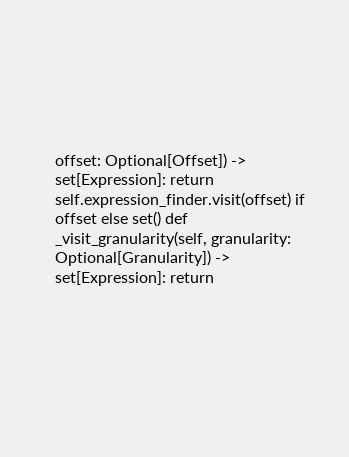offset: Optional[Offset]) -> set[Expression]: return self.expression_finder.visit(offset) if offset else set() def _visit_granularity(self, granularity: Optional[Granularity]) -> set[Expression]: return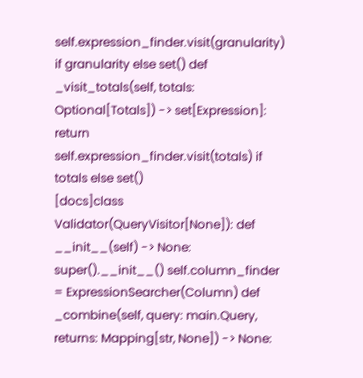self.expression_finder.visit(granularity) if granularity else set() def _visit_totals(self, totals: Optional[Totals]) -> set[Expression]: return self.expression_finder.visit(totals) if totals else set()
[docs]class Validator(QueryVisitor[None]): def __init__(self) -> None: super().__init__() self.column_finder = ExpressionSearcher(Column) def _combine(self, query: main.Query, returns: Mapping[str, None]) -> None: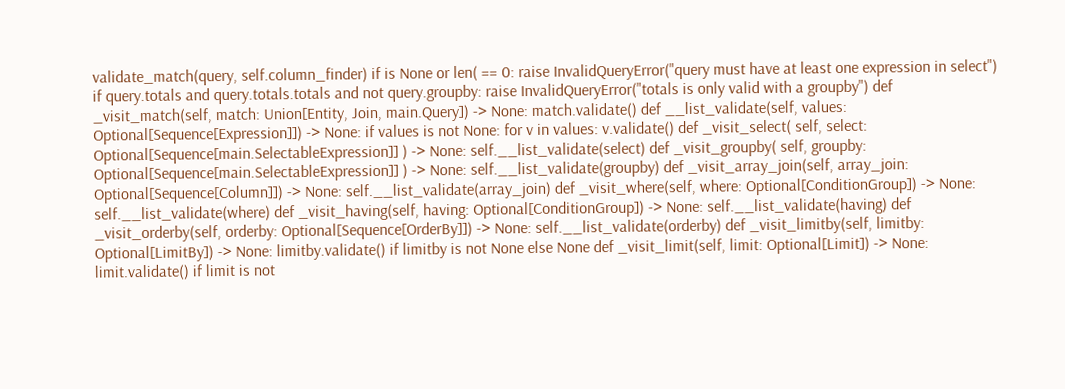validate_match(query, self.column_finder) if is None or len( == 0: raise InvalidQueryError("query must have at least one expression in select") if query.totals and query.totals.totals and not query.groupby: raise InvalidQueryError("totals is only valid with a groupby") def _visit_match(self, match: Union[Entity, Join, main.Query]) -> None: match.validate() def __list_validate(self, values: Optional[Sequence[Expression]]) -> None: if values is not None: for v in values: v.validate() def _visit_select( self, select: Optional[Sequence[main.SelectableExpression]] ) -> None: self.__list_validate(select) def _visit_groupby( self, groupby: Optional[Sequence[main.SelectableExpression]] ) -> None: self.__list_validate(groupby) def _visit_array_join(self, array_join: Optional[Sequence[Column]]) -> None: self.__list_validate(array_join) def _visit_where(self, where: Optional[ConditionGroup]) -> None: self.__list_validate(where) def _visit_having(self, having: Optional[ConditionGroup]) -> None: self.__list_validate(having) def _visit_orderby(self, orderby: Optional[Sequence[OrderBy]]) -> None: self.__list_validate(orderby) def _visit_limitby(self, limitby: Optional[LimitBy]) -> None: limitby.validate() if limitby is not None else None def _visit_limit(self, limit: Optional[Limit]) -> None: limit.validate() if limit is not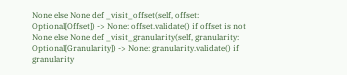None else None def _visit_offset(self, offset: Optional[Offset]) -> None: offset.validate() if offset is not None else None def _visit_granularity(self, granularity: Optional[Granularity]) -> None: granularity.validate() if granularity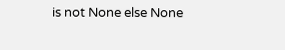is not None else None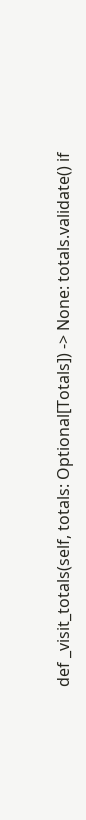def _visit_totals(self, totals: Optional[Totals]) -> None: totals.validate() if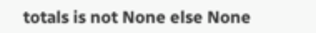totals is not None else None